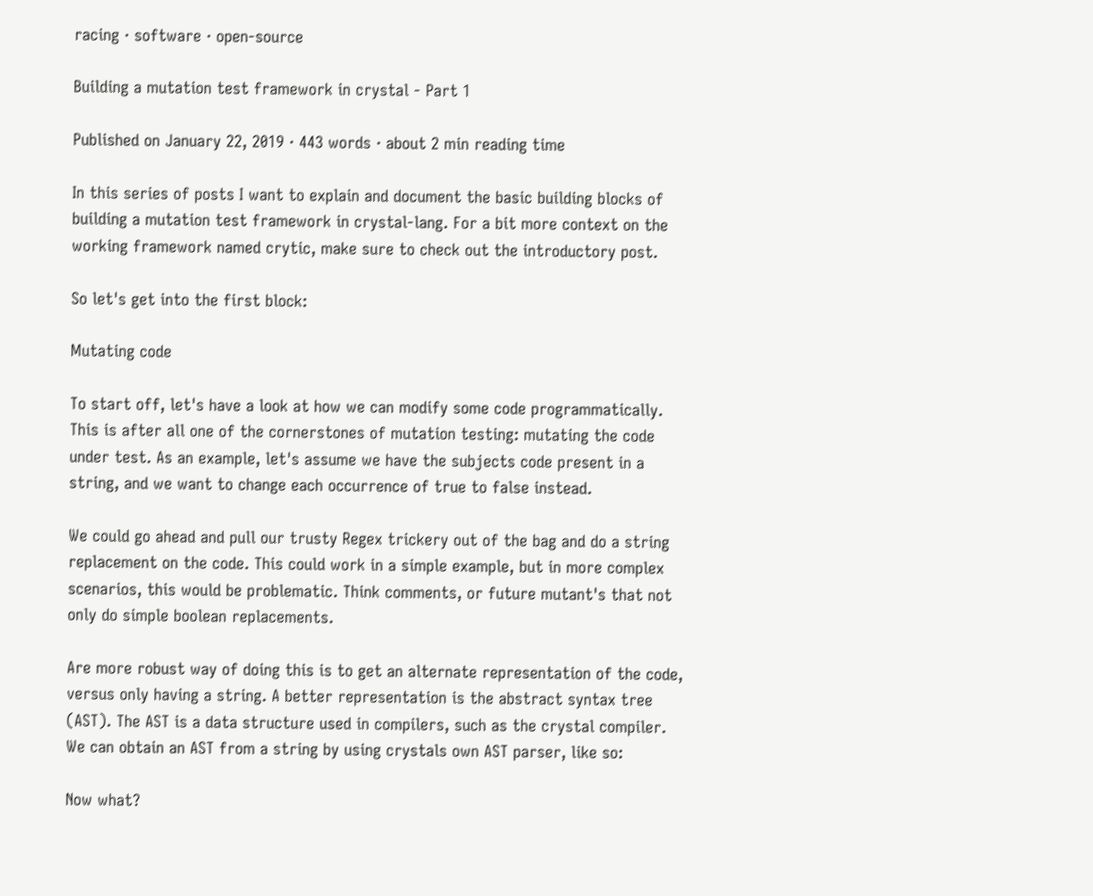racing · software · open-source

Building a mutation test framework in crystal - Part 1

Published on January 22, 2019 · 443 words · about 2 min reading time

In this series of posts I want to explain and document the basic building blocks of building a mutation test framework in crystal-lang. For a bit more context on the working framework named crytic, make sure to check out the introductory post.

So let's get into the first block:

Mutating code

To start off, let's have a look at how we can modify some code programmatically. This is after all one of the cornerstones of mutation testing: mutating the code under test. As an example, let's assume we have the subjects code present in a string, and we want to change each occurrence of true to false instead.

We could go ahead and pull our trusty Regex trickery out of the bag and do a string replacement on the code. This could work in a simple example, but in more complex scenarios, this would be problematic. Think comments, or future mutant's that not only do simple boolean replacements.

Are more robust way of doing this is to get an alternate representation of the code, versus only having a string. A better representation is the abstract syntax tree (AST). The AST is a data structure used in compilers, such as the crystal compiler. We can obtain an AST from a string by using crystals own AST parser, like so:

Now what?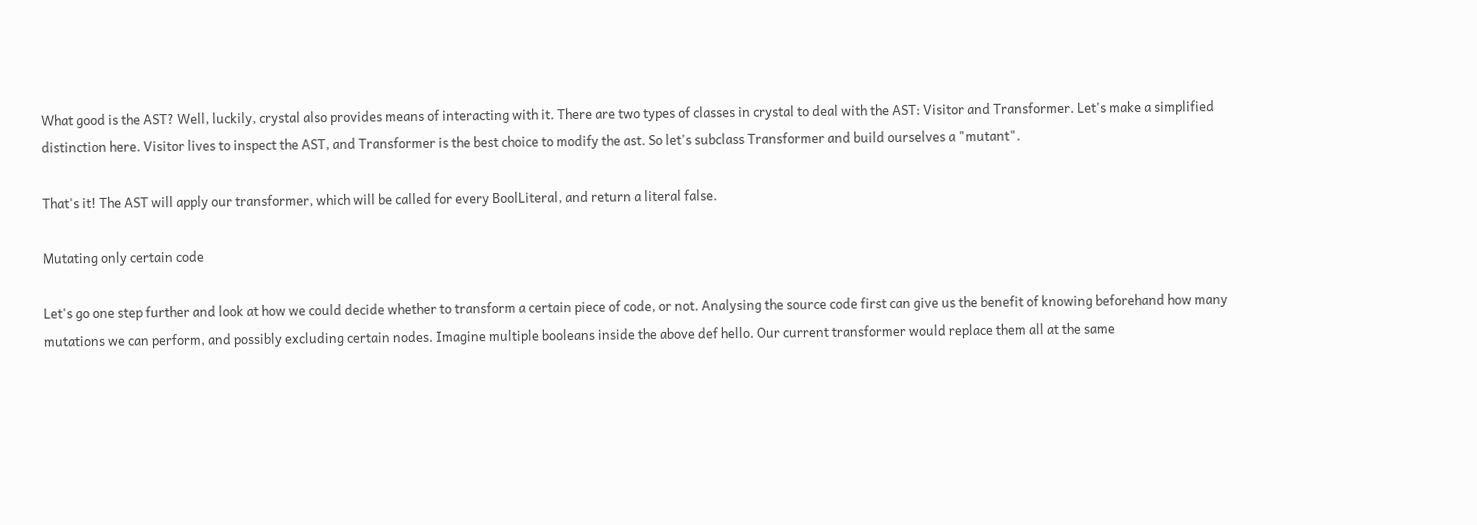What good is the AST? Well, luckily, crystal also provides means of interacting with it. There are two types of classes in crystal to deal with the AST: Visitor and Transformer. Let's make a simplified distinction here. Visitor lives to inspect the AST, and Transformer is the best choice to modify the ast. So let's subclass Transformer and build ourselves a "mutant".

That's it! The AST will apply our transformer, which will be called for every BoolLiteral, and return a literal false.

Mutating only certain code

Let's go one step further and look at how we could decide whether to transform a certain piece of code, or not. Analysing the source code first can give us the benefit of knowing beforehand how many mutations we can perform, and possibly excluding certain nodes. Imagine multiple booleans inside the above def hello. Our current transformer would replace them all at the same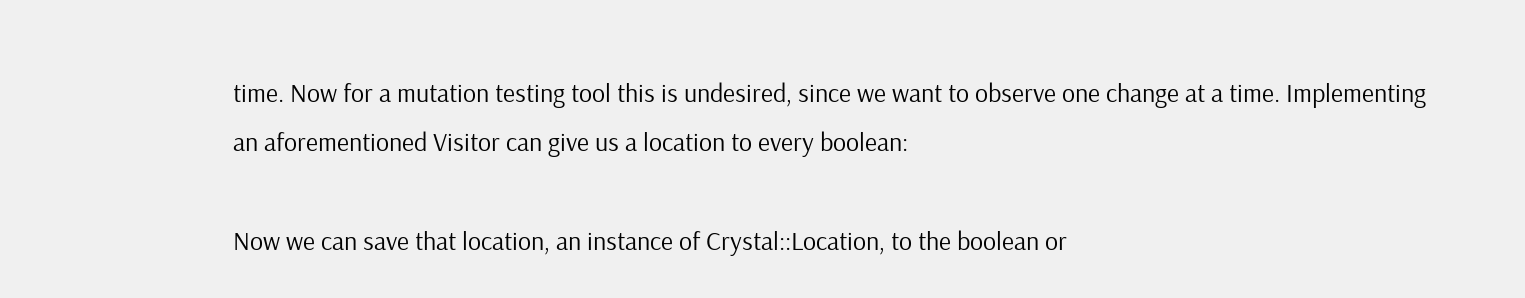time. Now for a mutation testing tool this is undesired, since we want to observe one change at a time. Implementing an aforementioned Visitor can give us a location to every boolean:

Now we can save that location, an instance of Crystal::Location, to the boolean or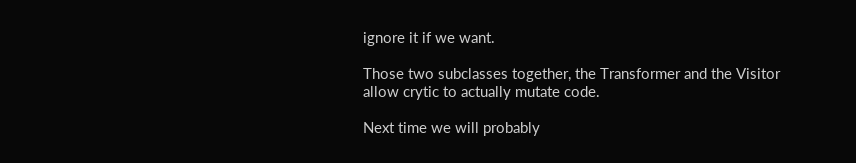ignore it if we want.

Those two subclasses together, the Transformer and the Visitor allow crytic to actually mutate code.

Next time we will probably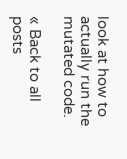look at how to actually run the mutated code.

« Back to all posts